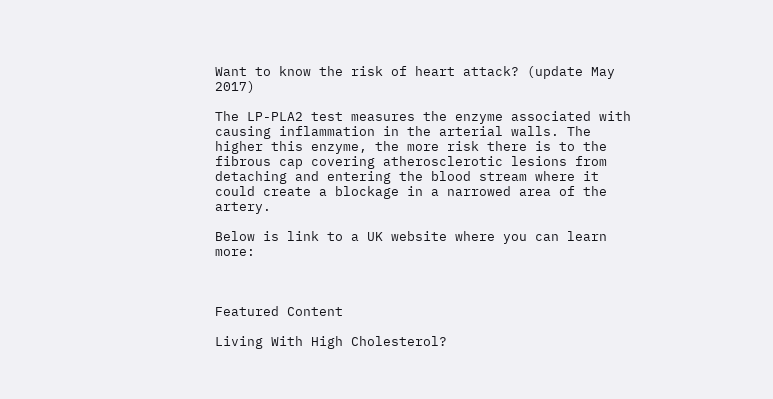Want to know the risk of heart attack? (update May 2017)

The LP-PLA2 test measures the enzyme associated with causing inflammation in the arterial walls. The higher this enzyme, the more risk there is to the fibrous cap covering atherosclerotic lesions from detaching and entering the blood stream where it could create a blockage in a narrowed area of the artery.

Below is link to a UK website where you can learn more:



Featured Content

Living With High Cholesterol?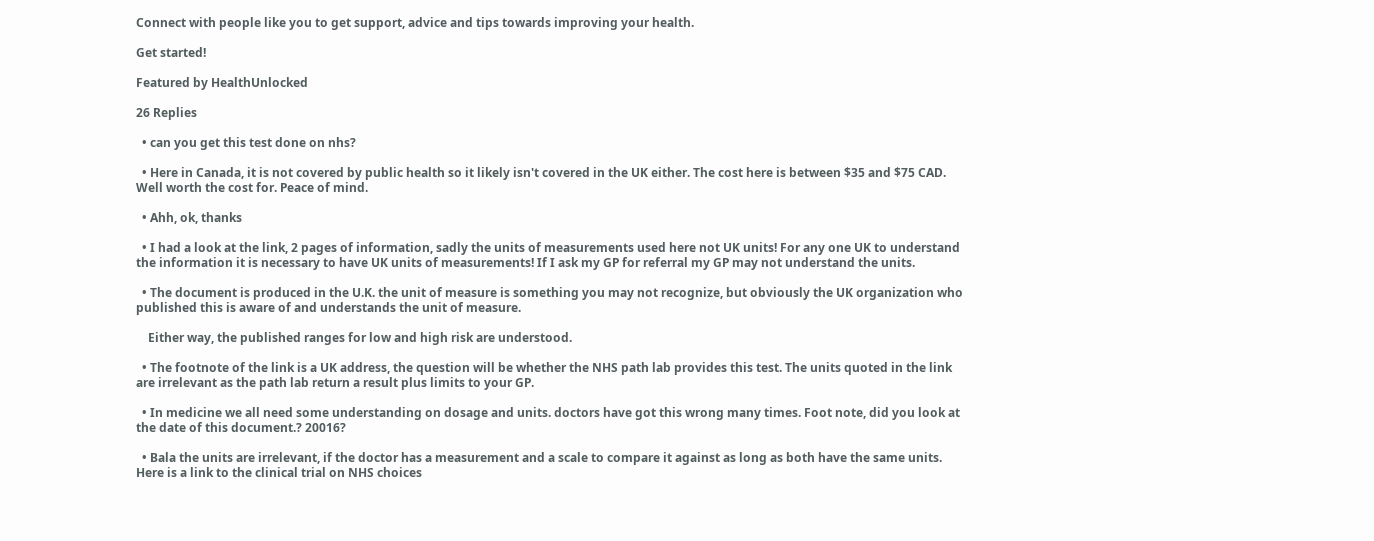Connect with people like you to get support, advice and tips towards improving your health.

Get started!

Featured by HealthUnlocked

26 Replies

  • can you get this test done on nhs?

  • Here in Canada, it is not covered by public health so it likely isn't covered in the UK either. The cost here is between $35 and $75 CAD. Well worth the cost for. Peace of mind.

  • Ahh, ok, thanks

  • I had a look at the link, 2 pages of information, sadly the units of measurements used here not UK units! For any one UK to understand the information it is necessary to have UK units of measurements! If I ask my GP for referral my GP may not understand the units.

  • The document is produced in the U.K. the unit of measure is something you may not recognize, but obviously the UK organization who published this is aware of and understands the unit of measure.

    Either way, the published ranges for low and high risk are understood.

  • The footnote of the link is a UK address, the question will be whether the NHS path lab provides this test. The units quoted in the link are irrelevant as the path lab return a result plus limits to your GP.

  • In medicine we all need some understanding on dosage and units. doctors have got this wrong many times. Foot note, did you look at the date of this document.? 20016?

  • Bala the units are irrelevant, if the doctor has a measurement and a scale to compare it against as long as both have the same units. Here is a link to the clinical trial on NHS choices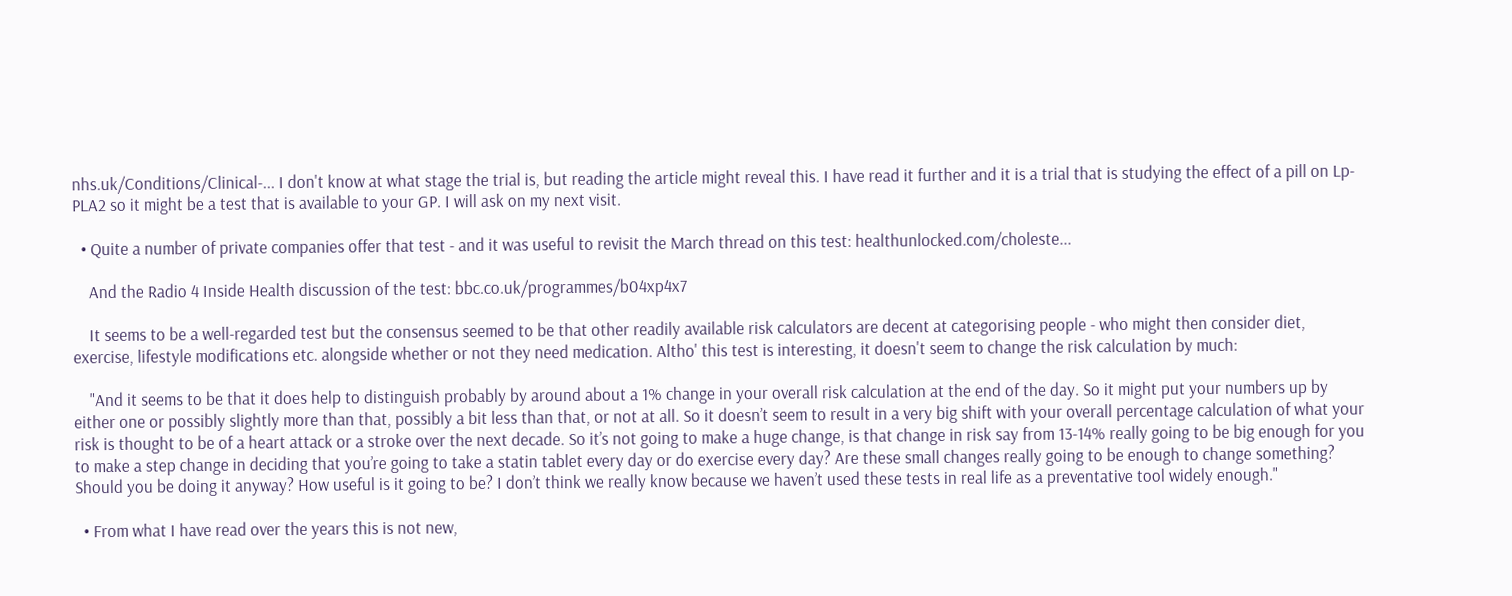nhs.uk/Conditions/Clinical-... I don't know at what stage the trial is, but reading the article might reveal this. I have read it further and it is a trial that is studying the effect of a pill on Lp-PLA2 so it might be a test that is available to your GP. I will ask on my next visit.

  • Quite a number of private companies offer that test - and it was useful to revisit the March thread on this test: healthunlocked.com/choleste...

    And the Radio 4 Inside Health discussion of the test: bbc.co.uk/programmes/b04xp4x7

    It seems to be a well-regarded test but the consensus seemed to be that other readily available risk calculators are decent at categorising people - who might then consider diet, exercise, lifestyle modifications etc. alongside whether or not they need medication. Altho' this test is interesting, it doesn't seem to change the risk calculation by much:

    "And it seems to be that it does help to distinguish probably by around about a 1% change in your overall risk calculation at the end of the day. So it might put your numbers up by either one or possibly slightly more than that, possibly a bit less than that, or not at all. So it doesn’t seem to result in a very big shift with your overall percentage calculation of what your risk is thought to be of a heart attack or a stroke over the next decade. So it’s not going to make a huge change, is that change in risk say from 13-14% really going to be big enough for you to make a step change in deciding that you’re going to take a statin tablet every day or do exercise every day? Are these small changes really going to be enough to change something? Should you be doing it anyway? How useful is it going to be? I don’t think we really know because we haven’t used these tests in real life as a preventative tool widely enough."

  • From what I have read over the years this is not new,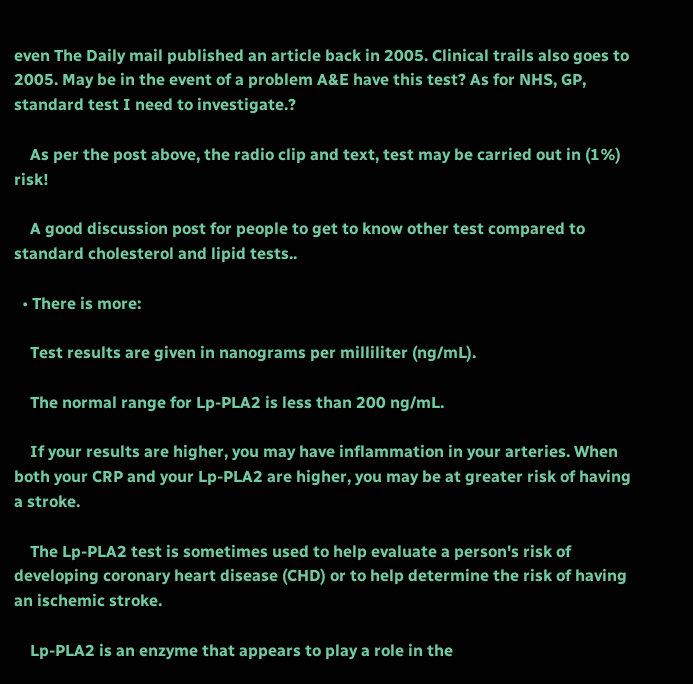even The Daily mail published an article back in 2005. Clinical trails also goes to 2005. May be in the event of a problem A&E have this test? As for NHS, GP, standard test I need to investigate.?

    As per the post above, the radio clip and text, test may be carried out in (1%) risk!

    A good discussion post for people to get to know other test compared to standard cholesterol and lipid tests..

  • There is more:

    Test results are given in nanograms per milliliter (ng/mL).

    The normal range for Lp-PLA2 is less than 200 ng/mL.

    If your results are higher, you may have inflammation in your arteries. When both your CRP and your Lp-PLA2 are higher, you may be at greater risk of having a stroke.

    The Lp-PLA2 test is sometimes used to help evaluate a person's risk of developing coronary heart disease (CHD) or to help determine the risk of having an ischemic stroke.

    Lp-PLA2 is an enzyme that appears to play a role in the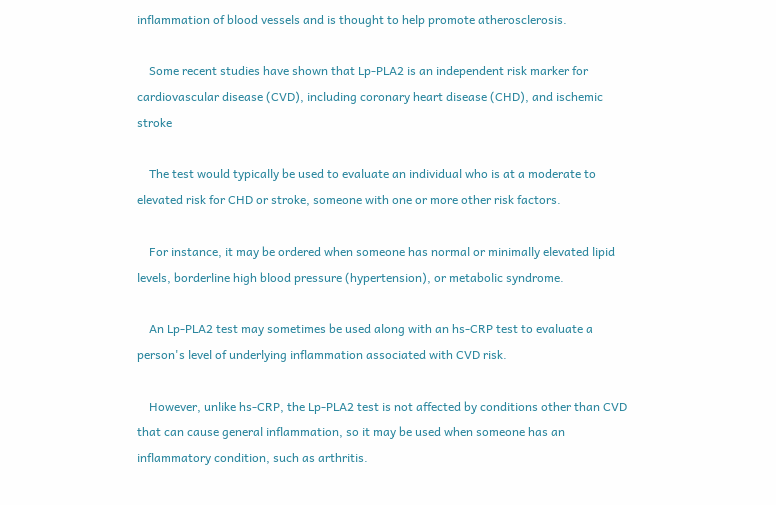inflammation of blood vessels and is thought to help promote atherosclerosis.

    Some recent studies have shown that Lp-PLA2 is an independent risk marker for cardiovascular disease (CVD), including coronary heart disease (CHD), and ischemic stroke

    The test would typically be used to evaluate an individual who is at a moderate to elevated risk for CHD or stroke, someone with one or more other risk factors.

    For instance, it may be ordered when someone has normal or minimally elevated lipid levels, borderline high blood pressure (hypertension), or metabolic syndrome.

    An Lp-PLA2 test may sometimes be used along with an hs-CRP test to evaluate a person's level of underlying inflammation associated with CVD risk.

    However, unlike hs-CRP, the Lp-PLA2 test is not affected by conditions other than CVD that can cause general inflammation, so it may be used when someone has an inflammatory condition, such as arthritis.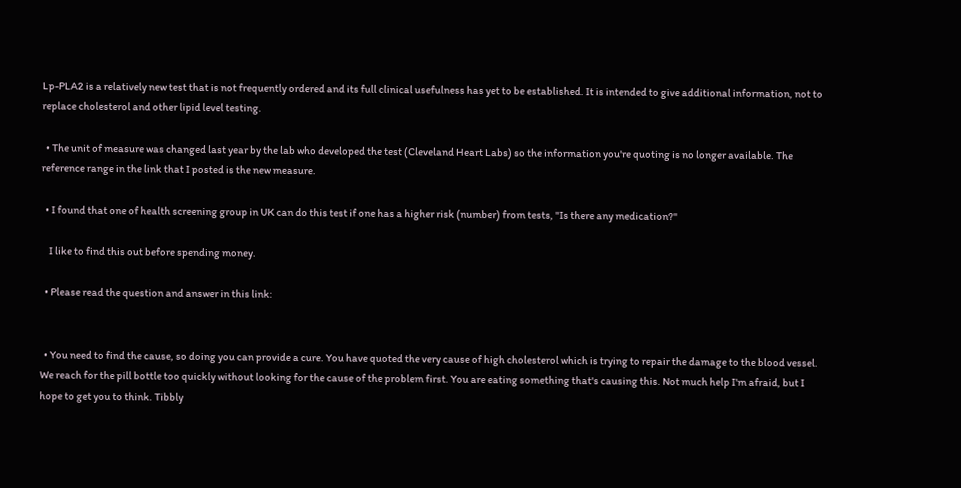Lp-PLA2 is a relatively new test that is not frequently ordered and its full clinical usefulness has yet to be established. It is intended to give additional information, not to replace cholesterol and other lipid level testing.

  • The unit of measure was changed last year by the lab who developed the test (Cleveland Heart Labs) so the information you're quoting is no longer available. The reference range in the link that I posted is the new measure.

  • I found that one of health screening group in UK can do this test if one has a higher risk (number) from tests, "Is there any medication?"

    I like to find this out before spending money.

  • Please read the question and answer in this link:


  • You need to find the cause, so doing you can provide a cure. You have quoted the very cause of high cholesterol which is trying to repair the damage to the blood vessel. We reach for the pill bottle too quickly without looking for the cause of the problem first. You are eating something that's causing this. Not much help I'm afraid, but I hope to get you to think. Tibbly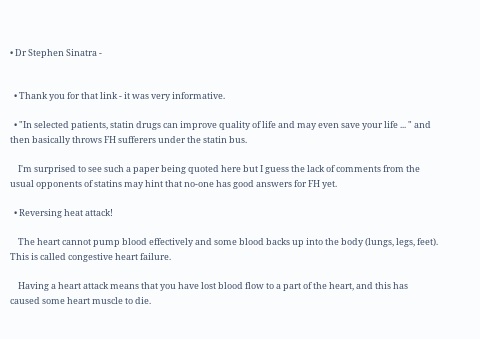• Dr Stephen Sinatra -


  • Thank you for that link - it was very informative.

  • "In selected patients, statin drugs can improve quality of life and may even save your life ... " and then basically throws FH sufferers under the statin bus.

    I'm surprised to see such a paper being quoted here but I guess the lack of comments from the usual opponents of statins may hint that no-one has good answers for FH yet.

  • Reversing heat attack!

    The heart cannot pump blood effectively and some blood backs up into the body (lungs, legs, feet). This is called congestive heart failure.

    Having a heart attack means that you have lost blood flow to a part of the heart, and this has caused some heart muscle to die.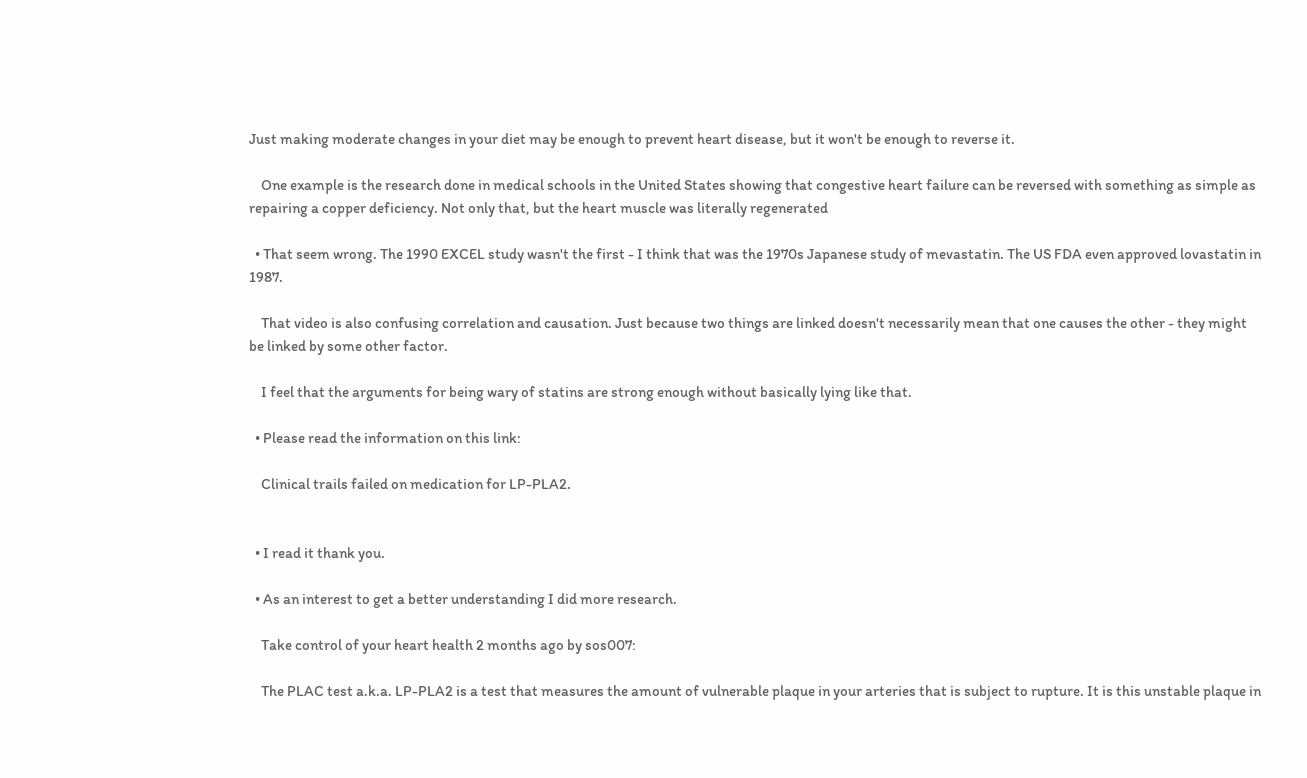Just making moderate changes in your diet may be enough to prevent heart disease, but it won't be enough to reverse it.

    One example is the research done in medical schools in the United States showing that congestive heart failure can be reversed with something as simple as repairing a copper deficiency. Not only that, but the heart muscle was literally regenerated

  • That seem wrong. The 1990 EXCEL study wasn't the first - I think that was the 1970s Japanese study of mevastatin. The US FDA even approved lovastatin in 1987.

    That video is also confusing correlation and causation. Just because two things are linked doesn't necessarily mean that one causes the other - they might be linked by some other factor.

    I feel that the arguments for being wary of statins are strong enough without basically lying like that.

  • Please read the information on this link:

    Clinical trails failed on medication for LP-PLA2.


  • I read it thank you.

  • As an interest to get a better understanding I did more research.

    Take control of your heart health 2 months ago by sos007:

    The PLAC test a.k.a. LP-PLA2 is a test that measures the amount of vulnerable plaque in your arteries that is subject to rupture. It is this unstable plaque in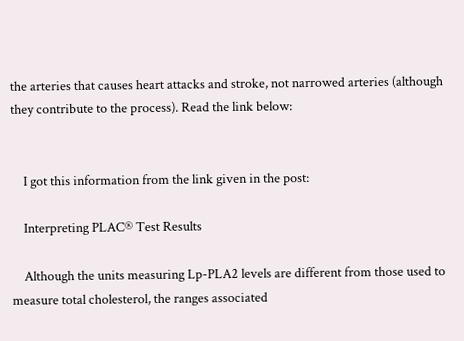the arteries that causes heart attacks and stroke, not narrowed arteries (although they contribute to the process). Read the link below:


    I got this information from the link given in the post:

    Interpreting PLAC® Test Results

    Although the units measuring Lp-PLA2 levels are different from those used to measure total cholesterol, the ranges associated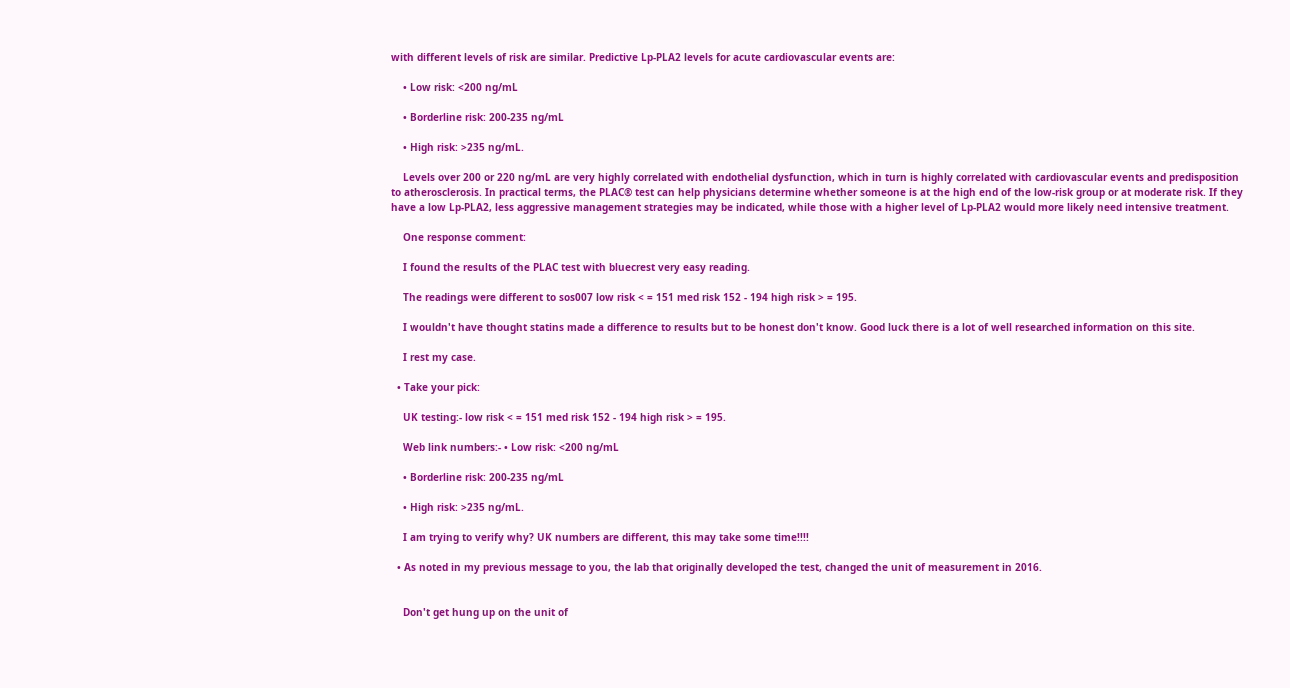with different levels of risk are similar. Predictive Lp-PLA2 levels for acute cardiovascular events are:

    • Low risk: <200 ng/mL

    • Borderline risk: 200-235 ng/mL

    • High risk: >235 ng/mL.

    Levels over 200 or 220 ng/mL are very highly correlated with endothelial dysfunction, which in turn is highly correlated with cardiovascular events and predisposition to atherosclerosis. In practical terms, the PLAC® test can help physicians determine whether someone is at the high end of the low-risk group or at moderate risk. If they have a low Lp-PLA2, less aggressive management strategies may be indicated, while those with a higher level of Lp-PLA2 would more likely need intensive treatment.

    One response comment:

    I found the results of the PLAC test with bluecrest very easy reading.

    The readings were different to sos007 low risk < = 151 med risk 152 - 194 high risk > = 195.

    I wouldn't have thought statins made a difference to results but to be honest don't know. Good luck there is a lot of well researched information on this site.

    I rest my case.

  • Take your pick:

    UK testing:- low risk < = 151 med risk 152 - 194 high risk > = 195.

    Web link numbers:- • Low risk: <200 ng/mL

    • Borderline risk: 200-235 ng/mL

    • High risk: >235 ng/mL.

    I am trying to verify why? UK numbers are different, this may take some time!!!!

  • As noted in my previous message to you, the lab that originally developed the test, changed the unit of measurement in 2016.


    Don't get hung up on the unit of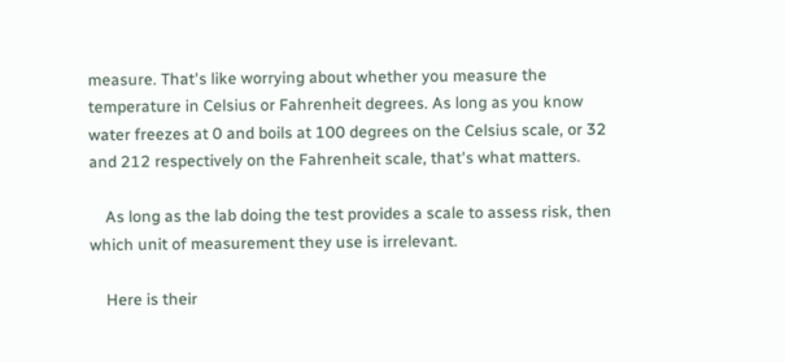measure. That's like worrying about whether you measure the temperature in Celsius or Fahrenheit degrees. As long as you know water freezes at 0 and boils at 100 degrees on the Celsius scale, or 32 and 212 respectively on the Fahrenheit scale, that's what matters.

    As long as the lab doing the test provides a scale to assess risk, then which unit of measurement they use is irrelevant.

    Here is their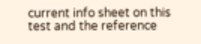current info sheet on this test and the reference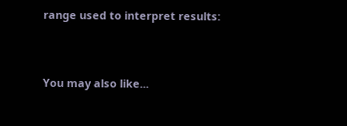range used to interpret results:


You may also like...